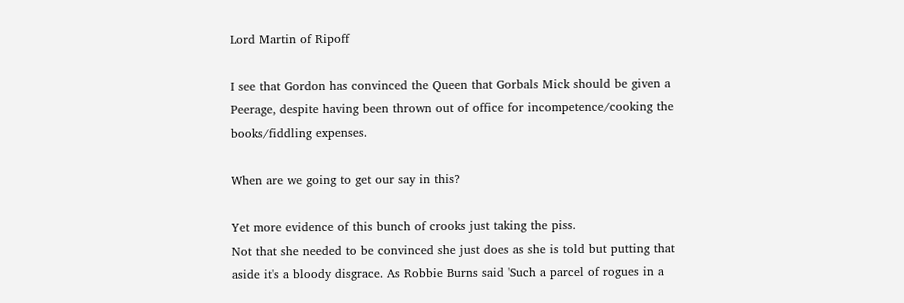Lord Martin of Ripoff

I see that Gordon has convinced the Queen that Gorbals Mick should be given a Peerage, despite having been thrown out of office for incompetence/cooking the books/fiddling expenses.

When are we going to get our say in this?

Yet more evidence of this bunch of crooks just taking the piss.
Not that she needed to be convinced she just does as she is told but putting that aside it's a bloody disgrace. As Robbie Burns said 'Such a parcel of rogues in a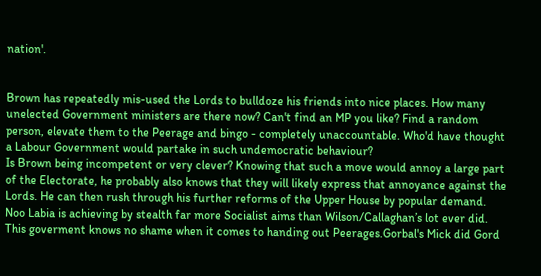nation'.


Brown has repeatedly mis-used the Lords to bulldoze his friends into nice places. How many unelected Government ministers are there now? Can't find an MP you like? Find a random person, elevate them to the Peerage and bingo - completely unaccountable. Who'd have thought a Labour Government would partake in such undemocratic behaviour?
Is Brown being incompetent or very clever? Knowing that such a move would annoy a large part of the Electorate, he probably also knows that they will likely express that annoyance against the Lords. He can then rush through his further reforms of the Upper House by popular demand. Noo Labia is achieving by stealth far more Socialist aims than Wilson/Callaghan’s lot ever did.
This goverment knows no shame when it comes to handing out Peerages.Gorbal's Mick did Gord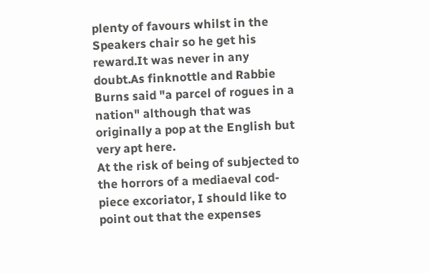plenty of favours whilst in the Speakers chair so he get his reward.It was never in any doubt.As finknottle and Rabbie Burns said "a parcel of rogues in a nation" although that was originally a pop at the English but very apt here.
At the risk of being of subjected to the horrors of a mediaeval cod-piece excoriator, I should like to point out that the expenses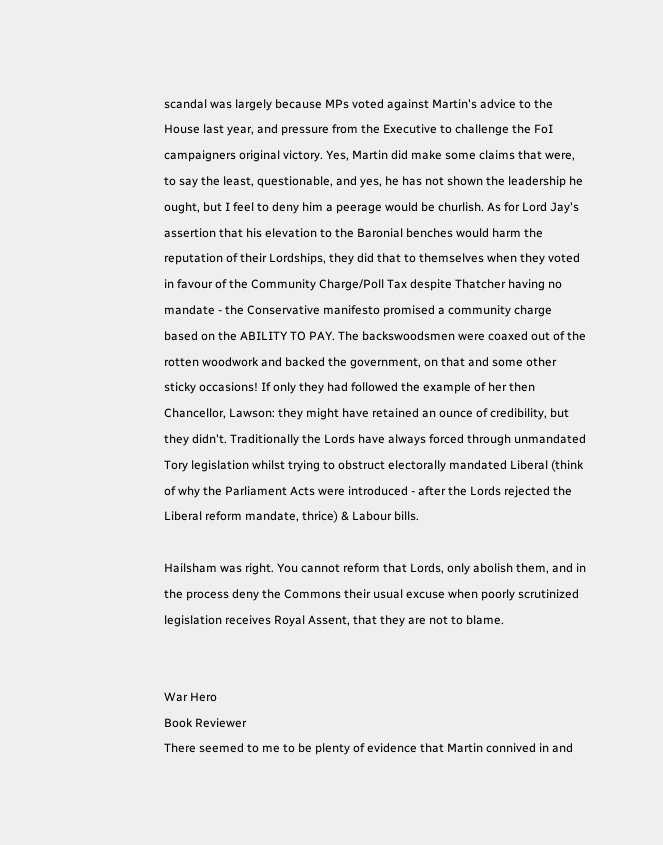scandal was largely because MPs voted against Martin's advice to the House last year, and pressure from the Executive to challenge the FoI campaigners original victory. Yes, Martin did make some claims that were, to say the least, questionable, and yes, he has not shown the leadership he ought, but I feel to deny him a peerage would be churlish. As for Lord Jay's assertion that his elevation to the Baronial benches would harm the reputation of their Lordships, they did that to themselves when they voted in favour of the Community Charge/Poll Tax despite Thatcher having no mandate - the Conservative manifesto promised a community charge based on the ABILITY TO PAY. The backswoodsmen were coaxed out of the rotten woodwork and backed the government, on that and some other sticky occasions! If only they had followed the example of her then Chancellor, Lawson: they might have retained an ounce of credibility, but they didn't. Traditionally the Lords have always forced through unmandated Tory legislation whilst trying to obstruct electorally mandated Liberal (think of why the Parliament Acts were introduced - after the Lords rejected the Liberal reform mandate, thrice) & Labour bills.

Hailsham was right. You cannot reform that Lords, only abolish them, and in the process deny the Commons their usual excuse when poorly scrutinized legislation receives Royal Assent, that they are not to blame.


War Hero
Book Reviewer
There seemed to me to be plenty of evidence that Martin connived in and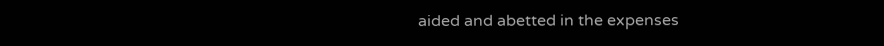aided and abetted in the expenses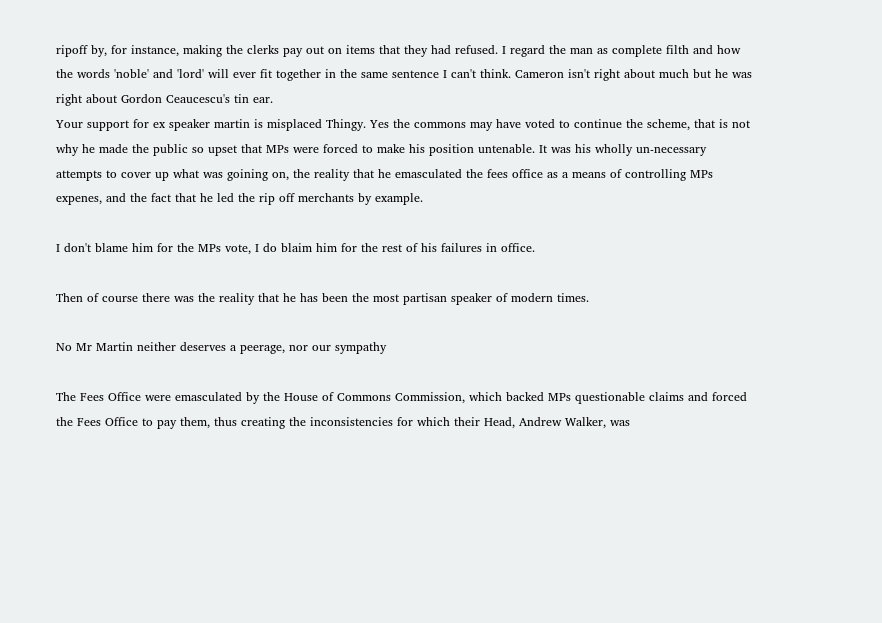ripoff by, for instance, making the clerks pay out on items that they had refused. I regard the man as complete filth and how the words 'noble' and 'lord' will ever fit together in the same sentence I can't think. Cameron isn't right about much but he was right about Gordon Ceaucescu's tin ear.
Your support for ex speaker martin is misplaced Thingy. Yes the commons may have voted to continue the scheme, that is not why he made the public so upset that MPs were forced to make his position untenable. It was his wholly un-necessary attempts to cover up what was goining on, the reality that he emasculated the fees office as a means of controlling MPs expenes, and the fact that he led the rip off merchants by example.

I don't blame him for the MPs vote, I do blaim him for the rest of his failures in office.

Then of course there was the reality that he has been the most partisan speaker of modern times.

No Mr Martin neither deserves a peerage, nor our sympathy

The Fees Office were emasculated by the House of Commons Commission, which backed MPs questionable claims and forced the Fees Office to pay them, thus creating the inconsistencies for which their Head, Andrew Walker, was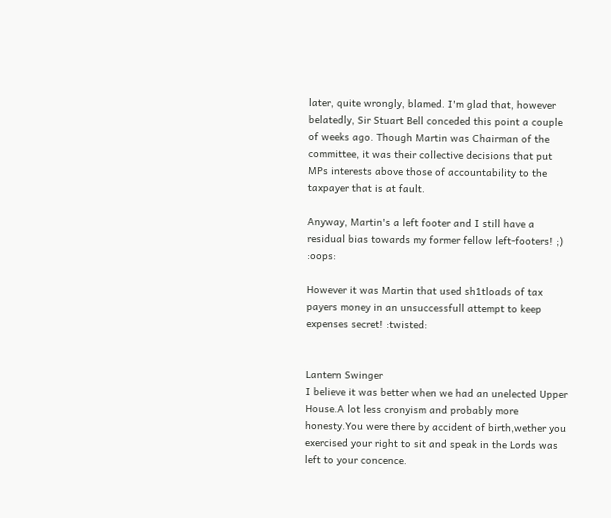later, quite wrongly, blamed. I'm glad that, however belatedly, Sir Stuart Bell conceded this point a couple of weeks ago. Though Martin was Chairman of the committee, it was their collective decisions that put MPs interests above those of accountability to the taxpayer that is at fault.

Anyway, Martin's a left footer and I still have a residual bias towards my former fellow left-footers! ;) :oops:

However it was Martin that used sh1tloads of tax payers money in an unsuccessfull attempt to keep expenses secret! :twisted:


Lantern Swinger
I believe it was better when we had an unelected Upper House.A lot less cronyism and probably more honesty.You were there by accident of birth,wether you exercised your right to sit and speak in the Lords was left to your concence.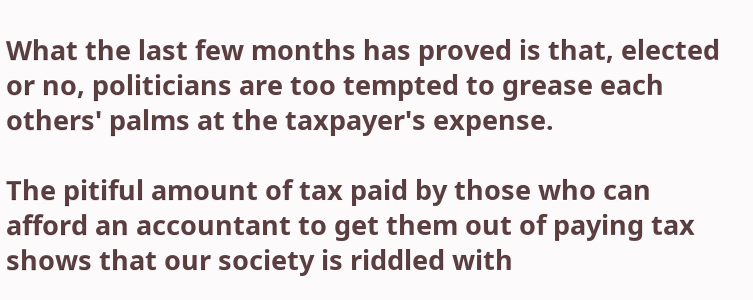What the last few months has proved is that, elected or no, politicians are too tempted to grease each others' palms at the taxpayer's expense.

The pitiful amount of tax paid by those who can afford an accountant to get them out of paying tax shows that our society is riddled with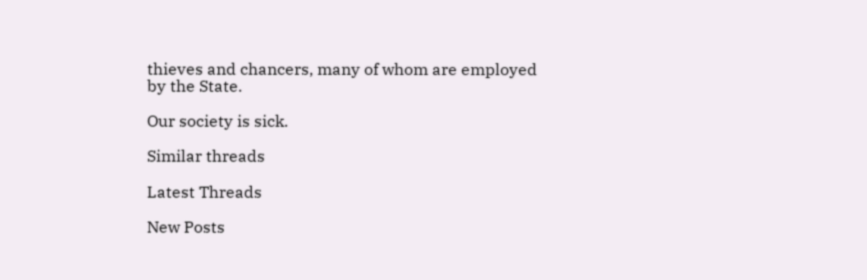thieves and chancers, many of whom are employed by the State.

Our society is sick.

Similar threads

Latest Threads

New Posts